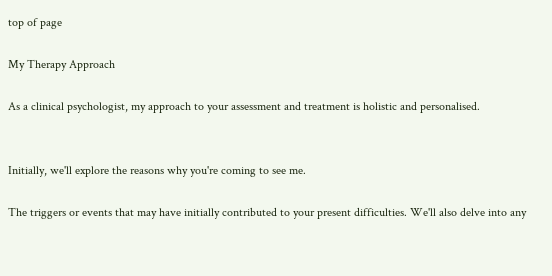top of page

My Therapy Approach

As a clinical psychologist, my approach to your assessment and treatment is holistic and personalised.


Initially, we'll explore the reasons why you're coming to see me.

The triggers or events that may have initially contributed to your present difficulties. We'll also delve into any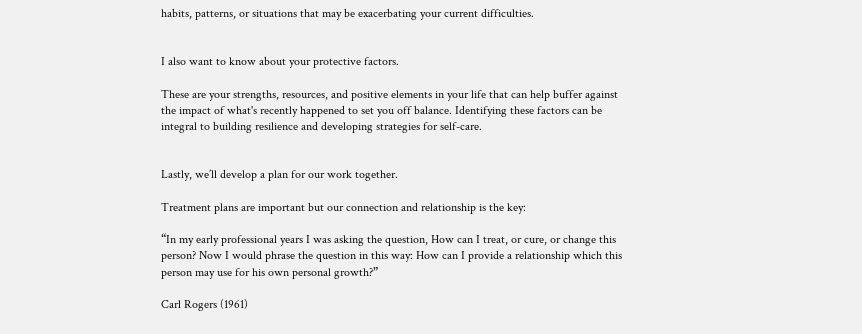habits, patterns, or situations that may be exacerbating your current difficulties.


I also want to know about your protective factors.

These are your strengths, resources, and positive elements in your life that can help buffer against the impact of what's recently happened to set you off balance. Identifying these factors can be integral to building resilience and developing strategies for self-care.


Lastly, we’ll develop a plan for our work together.

Treatment plans are important but our connection and relationship is the key:

“In my early professional years I was asking the question, How can I treat, or cure, or change this person? Now I would phrase the question in this way: How can I provide a relationship which this person may use for his own personal growth?”

Carl Rogers (1961)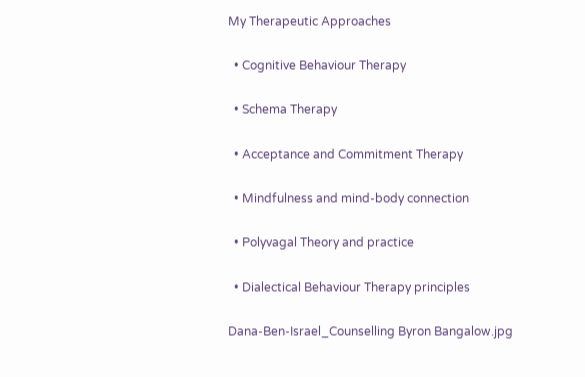My Therapeutic Approaches

  • Cognitive Behaviour Therapy

  • Schema Therapy

  • Acceptance and Commitment Therapy

  • Mindfulness and mind-body connection

  • Polyvagal Theory and practice

  • Dialectical Behaviour Therapy principles

Dana-Ben-Israel_Counselling Byron Bangalow.jpg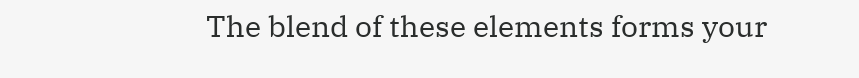The blend of these elements forms your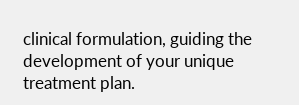clinical formulation, guiding the development of your unique treatment plan.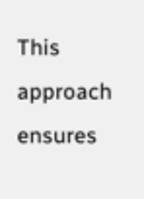This approach ensures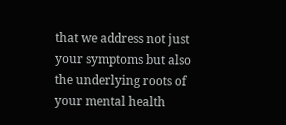that we address not just your symptoms but also the underlying roots of your mental health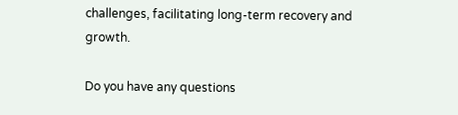challenges, facilitating long-term recovery and growth.

Do you have any questions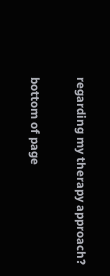regarding my therapy approach?

bottom of page